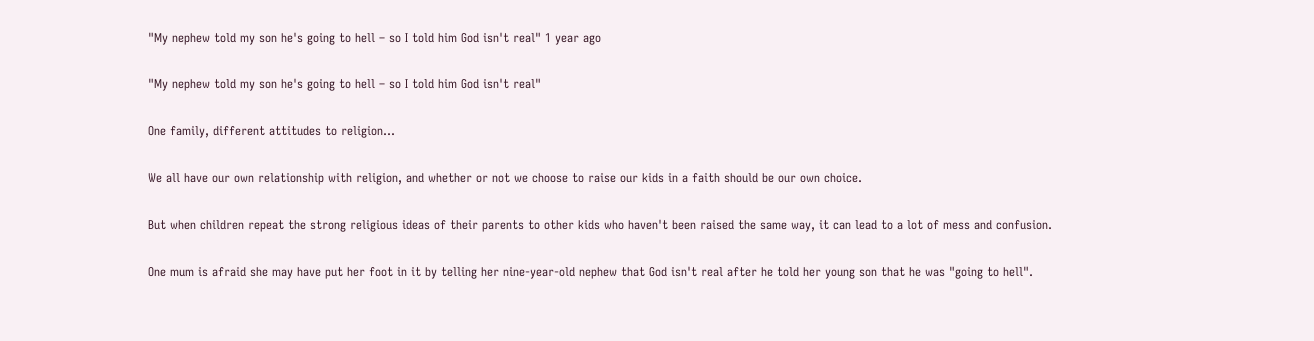"My nephew told my son he's going to hell – so I told him God isn't real" 1 year ago

"My nephew told my son he's going to hell – so I told him God isn't real"

One family, different attitudes to religion...

We all have our own relationship with religion, and whether or not we choose to raise our kids in a faith should be our own choice.

But when children repeat the strong religious ideas of their parents to other kids who haven't been raised the same way, it can lead to a lot of mess and confusion.

One mum is afraid she may have put her foot in it by telling her nine-year-old nephew that God isn't real after he told her young son that he was "going to hell".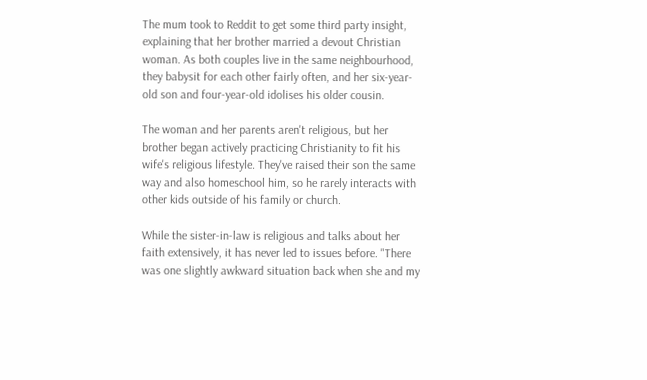The mum took to Reddit to get some third party insight, explaining that her brother married a devout Christian woman. As both couples live in the same neighbourhood, they babysit for each other fairly often, and her six-year-old son and four-year-old idolises his older cousin.

The woman and her parents aren't religious, but her brother began actively practicing Christianity to fit his wife's religious lifestyle. They've raised their son the same way and also homeschool him, so he rarely interacts with other kids outside of his family or church.

While the sister-in-law is religious and talks about her faith extensively, it has never led to issues before. "There was one slightly awkward situation back when she and my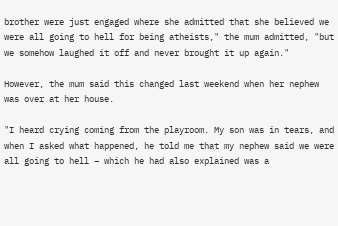brother were just engaged where she admitted that she believed we were all going to hell for being atheists," the mum admitted, "but we somehow laughed it off and never brought it up again."

However, the mum said this changed last weekend when her nephew was over at her house.

"I heard crying coming from the playroom. My son was in tears, and when I asked what happened, he told me that my nephew said we were all going to hell – which he had also explained was a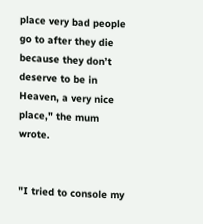place very bad people go to after they die because they don’t deserve to be in Heaven, a very nice place," the mum wrote.


"I tried to console my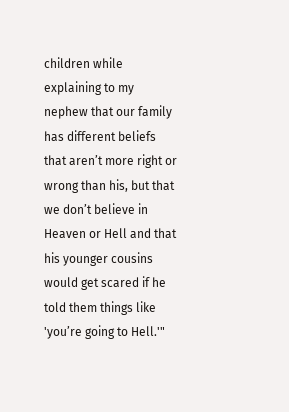children while explaining to my nephew that our family has different beliefs that aren’t more right or wrong than his, but that we don’t believe in Heaven or Hell and that his younger cousins would get scared if he told them things like 'you’re going to Hell.'"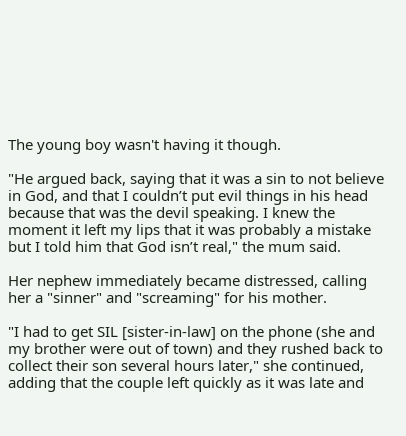The young boy wasn't having it though.

"He argued back, saying that it was a sin to not believe in God, and that I couldn’t put evil things in his head because that was the devil speaking. I knew the moment it left my lips that it was probably a mistake but I told him that God isn’t real," the mum said.

Her nephew immediately became distressed, calling her a "sinner" and "screaming" for his mother.

"I had to get SIL [sister-in-law] on the phone (she and my brother were out of town) and they rushed back to collect their son several hours later," she continued, adding that the couple left quickly as it was late and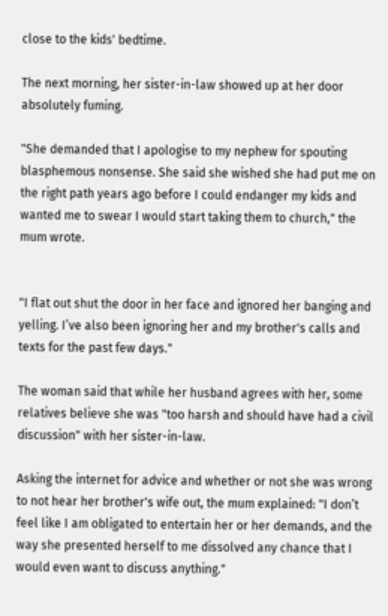close to the kids' bedtime.

The next morning, her sister-in-law showed up at her door absolutely fuming.

"She demanded that I apologise to my nephew for spouting blasphemous nonsense. She said she wished she had put me on the right path years ago before I could endanger my kids and wanted me to swear I would start taking them to church," the mum wrote.


"I flat out shut the door in her face and ignored her banging and yelling. I’ve also been ignoring her and my brother's calls and texts for the past few days."

The woman said that while her husband agrees with her, some relatives believe she was "too harsh and should have had a civil discussion" with her sister-in-law.

Asking the internet for advice and whether or not she was wrong to not hear her brother's wife out, the mum explained: "I don’t feel like I am obligated to entertain her or her demands, and the way she presented herself to me dissolved any chance that I would even want to discuss anything."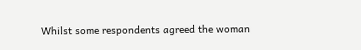Whilst some respondents agreed the woman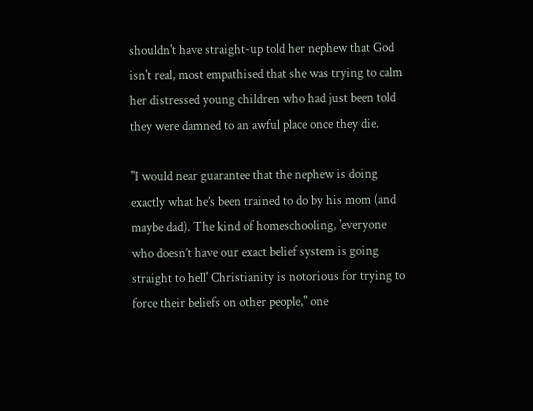shouldn't have straight-up told her nephew that God isn't real, most empathised that she was trying to calm her distressed young children who had just been told they were damned to an awful place once they die.

"I would near guarantee that the nephew is doing exactly what he’s been trained to do by his mom (and maybe dad). The kind of homeschooling, 'everyone who doesn’t have our exact belief system is going straight to hell' Christianity is notorious for trying to force their beliefs on other people," one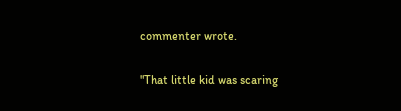commenter wrote.

"That little kid was scaring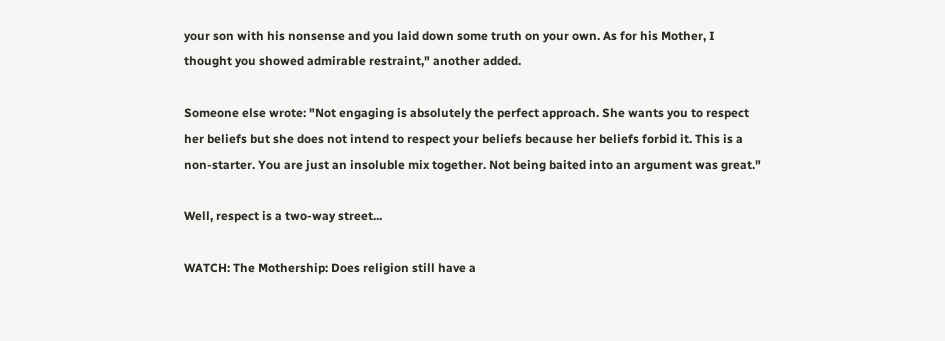your son with his nonsense and you laid down some truth on your own. As for his Mother, I thought you showed admirable restraint," another added.

Someone else wrote: "Not engaging is absolutely the perfect approach. She wants you to respect her beliefs but she does not intend to respect your beliefs because her beliefs forbid it. This is a non-starter. You are just an insoluble mix together. Not being baited into an argument was great."

Well, respect is a two-way street...

WATCH: The Mothership: Does religion still have a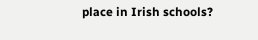place in Irish schools?